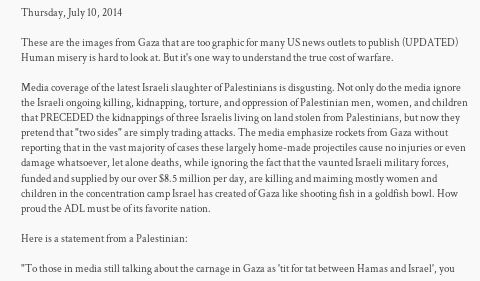Thursday, July 10, 2014

These are the images from Gaza that are too graphic for many US news outlets to publish (UPDATED) Human misery is hard to look at. But it's one way to understand the true cost of warfare.

Media coverage of the latest Israeli slaughter of Palestinians is disgusting. Not only do the media ignore the Israeli ongoing killing, kidnapping, torture, and oppression of Palestinian men, women, and children that PRECEDED the kidnappings of three Israelis living on land stolen from Palestinians, but now they pretend that "two sides" are simply trading attacks. The media emphasize rockets from Gaza without reporting that in the vast majority of cases these largely home-made projectiles cause no injuries or even damage whatsoever, let alone deaths, while ignoring the fact that the vaunted Israeli military forces, funded and supplied by our over $8.5 million per day, are killing and maiming mostly women and children in the concentration camp Israel has created of Gaza like shooting fish in a goldfish bowl. How proud the ADL must be of its favorite nation.

Here is a statement from a Palestinian:

"To those in media still talking about the carnage in Gaza as 'tit for tat between Hamas and Israel', you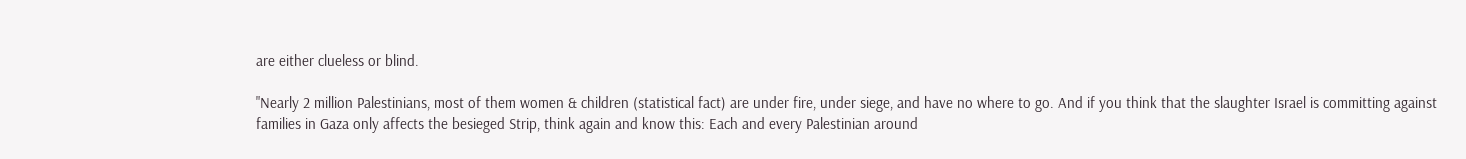are either clueless or blind.

"Nearly 2 million Palestinians, most of them women & children (statistical fact) are under fire, under siege, and have no where to go. And if you think that the slaughter Israel is committing against families in Gaza only affects the besieged Strip, think again and know this: Each and every Palestinian around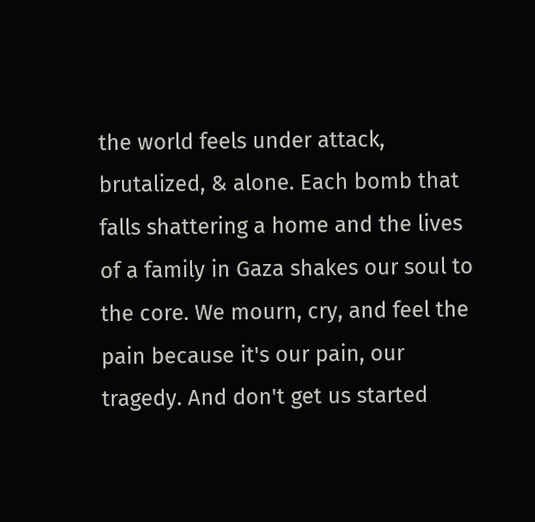the world feels under attack, brutalized, & alone. Each bomb that falls shattering a home and the lives of a family in Gaza shakes our soul to the core. We mourn, cry, and feel the pain because it's our pain, our tragedy. And don't get us started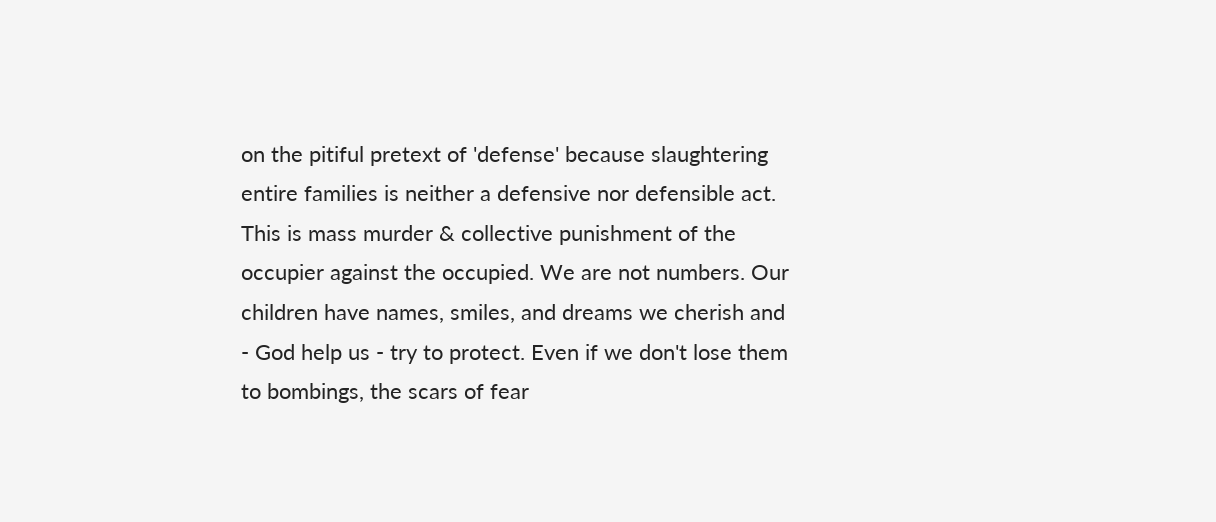on the pitiful pretext of 'defense' because slaughtering entire families is neither a defensive nor defensible act. This is mass murder & collective punishment of the occupier against the occupied. We are not numbers. Our children have names, smiles, and dreams we cherish and - God help us - try to protect. Even if we don't lose them to bombings, the scars of fear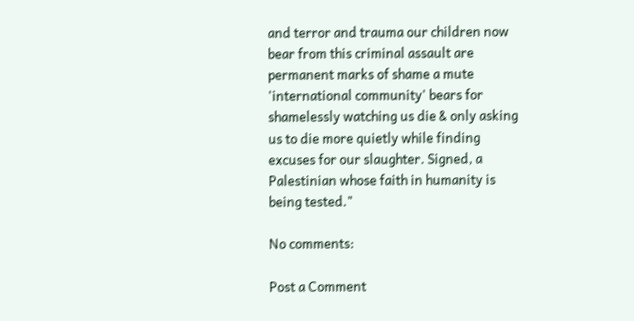and terror and trauma our children now bear from this criminal assault are permanent marks of shame a mute 'international community' bears for shamelessly watching us die & only asking us to die more quietly while finding excuses for our slaughter. Signed, a Palestinian whose faith in humanity is being tested."

No comments:

Post a Comment